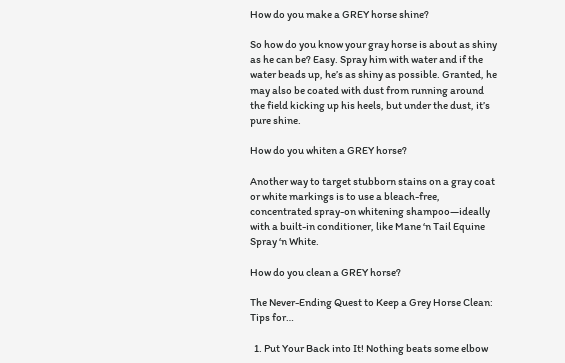How do you make a GREY horse shine?

So how do you know your gray horse is about as shiny as he can be? Easy. Spray him with water and if the water beads up, he’s as shiny as possible. Granted, he may also be coated with dust from running around the field kicking up his heels, but under the dust, it’s pure shine.

How do you whiten a GREY horse?

Another way to target stubborn stains on a gray coat or white markings is to use a bleach-free, concentrated spray-on whitening shampoo—ideally with a built-in conditioner, like Mane ‘n Tail Equine Spray ‘n White.

How do you clean a GREY horse?

The Never-Ending Quest to Keep a Grey Horse Clean: Tips for…

  1. Put Your Back into It! Nothing beats some elbow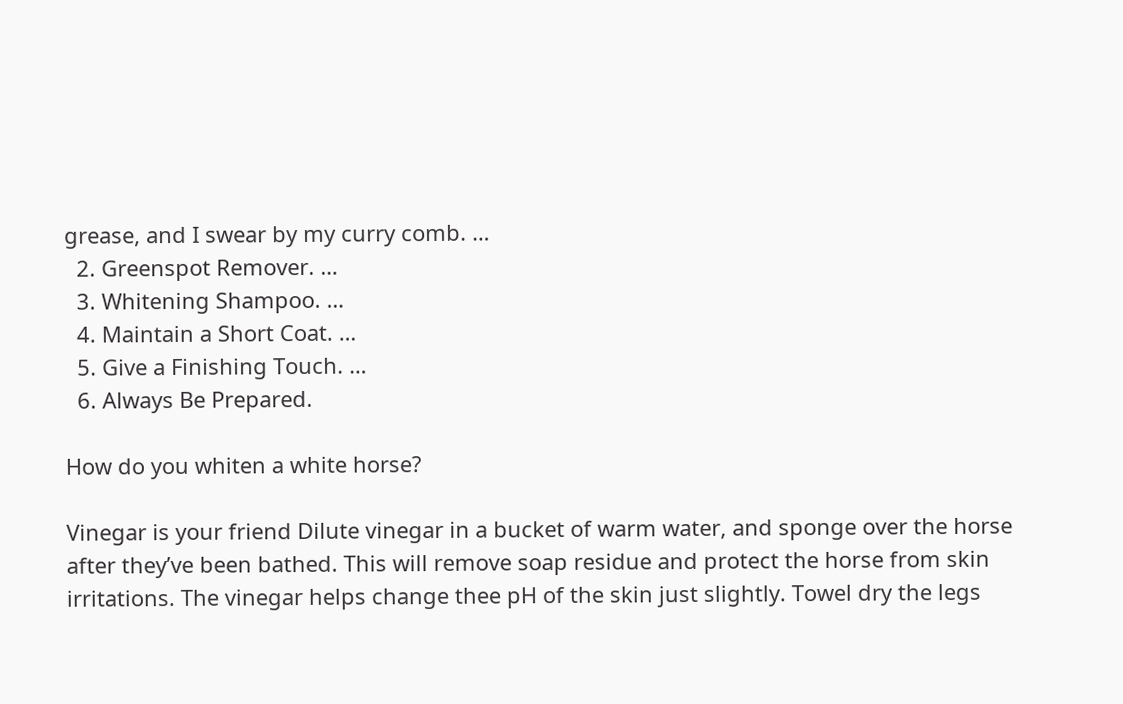grease, and I swear by my curry comb. …
  2. Greenspot Remover. …
  3. Whitening Shampoo. …
  4. Maintain a Short Coat. …
  5. Give a Finishing Touch. …
  6. Always Be Prepared.

How do you whiten a white horse?

Vinegar is your friend Dilute vinegar in a bucket of warm water, and sponge over the horse after they’ve been bathed. This will remove soap residue and protect the horse from skin irritations. The vinegar helps change thee pH of the skin just slightly. Towel dry the legs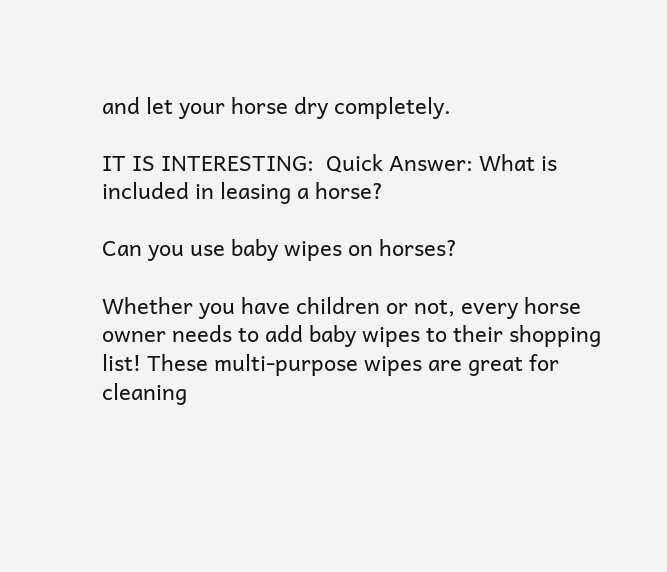and let your horse dry completely.

IT IS INTERESTING:  Quick Answer: What is included in leasing a horse?

Can you use baby wipes on horses?

Whether you have children or not, every horse owner needs to add baby wipes to their shopping list! These multi-purpose wipes are great for cleaning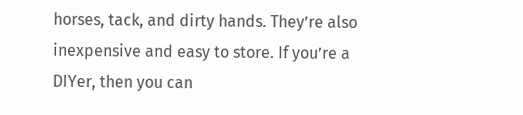horses, tack, and dirty hands. They’re also inexpensive and easy to store. If you’re a DIYer, then you can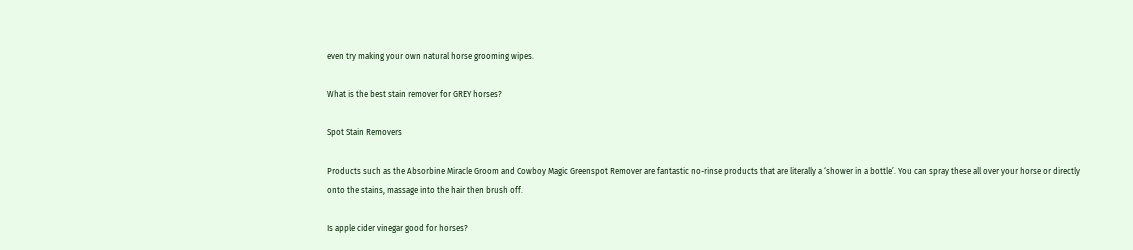even try making your own natural horse grooming wipes.

What is the best stain remover for GREY horses?

Spot Stain Removers

Products such as the Absorbine Miracle Groom and Cowboy Magic Greenspot Remover are fantastic no-rinse products that are literally a ‘shower in a bottle’. You can spray these all over your horse or directly onto the stains, massage into the hair then brush off.

Is apple cider vinegar good for horses?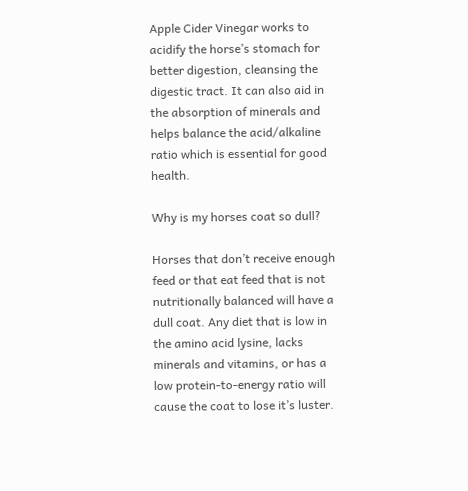Apple Cider Vinegar works to acidify the horse’s stomach for better digestion, cleansing the digestic tract. It can also aid in the absorption of minerals and helps balance the acid/alkaline ratio which is essential for good health.

Why is my horses coat so dull?

Horses that don’t receive enough feed or that eat feed that is not nutritionally balanced will have a dull coat. Any diet that is low in the amino acid lysine, lacks minerals and vitamins, or has a low protein-to-energy ratio will cause the coat to lose it’s luster.